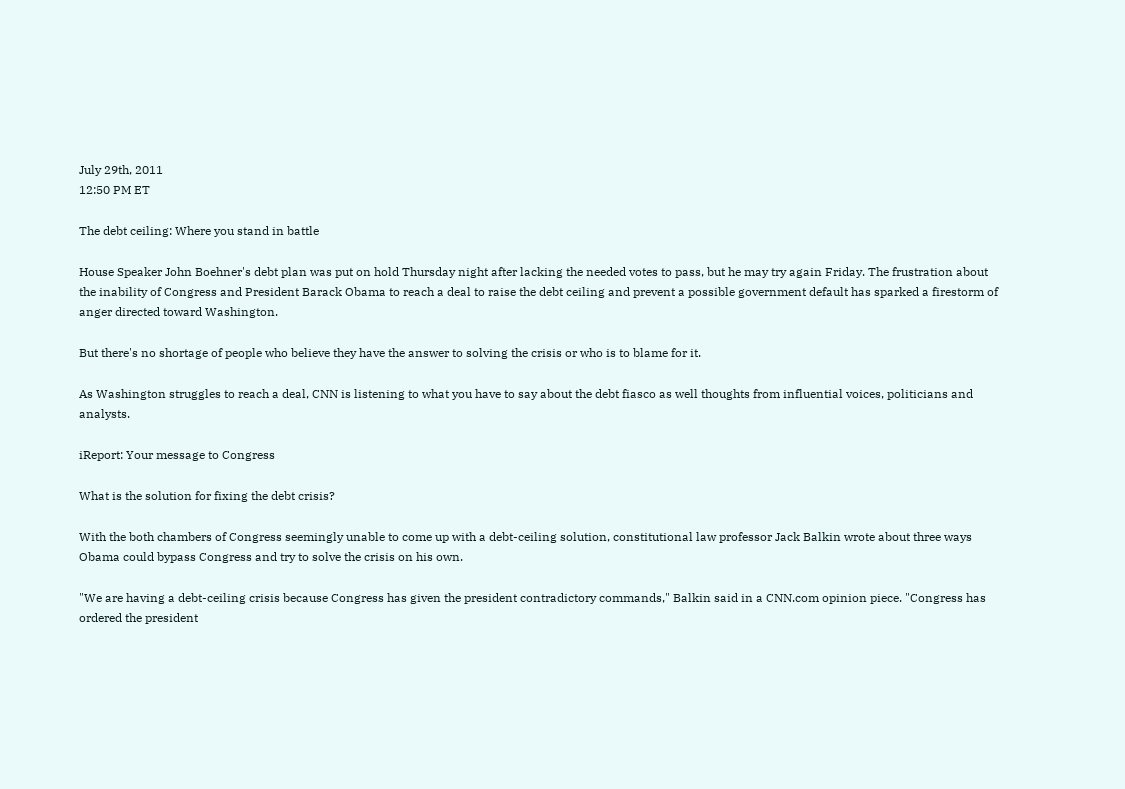July 29th, 2011
12:50 PM ET

The debt ceiling: Where you stand in battle

House Speaker John Boehner's debt plan was put on hold Thursday night after lacking the needed votes to pass, but he may try again Friday. The frustration about the inability of Congress and President Barack Obama to reach a deal to raise the debt ceiling and prevent a possible government default has sparked a firestorm of anger directed toward Washington.

But there's no shortage of people who believe they have the answer to solving the crisis or who is to blame for it.

As Washington struggles to reach a deal, CNN is listening to what you have to say about the debt fiasco as well thoughts from influential voices, politicians and analysts.

iReport: Your message to Congress

What is the solution for fixing the debt crisis?

With the both chambers of Congress seemingly unable to come up with a debt-ceiling solution, constitutional law professor Jack Balkin wrote about three ways Obama could bypass Congress and try to solve the crisis on his own.

"We are having a debt-ceiling crisis because Congress has given the president contradictory commands," Balkin said in a CNN.com opinion piece. "Congress has ordered the president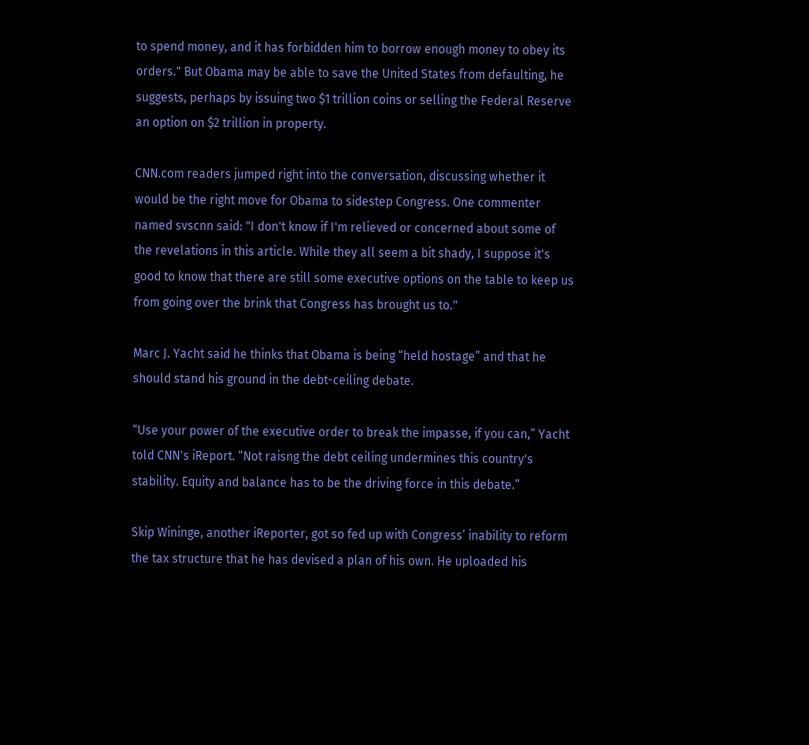to spend money, and it has forbidden him to borrow enough money to obey its orders." But Obama may be able to save the United States from defaulting, he suggests, perhaps by issuing two $1 trillion coins or selling the Federal Reserve an option on $2 trillion in property.

CNN.com readers jumped right into the conversation, discussing whether it would be the right move for Obama to sidestep Congress. One commenter named svscnn said: "I don't know if I'm relieved or concerned about some of the revelations in this article. While they all seem a bit shady, I suppose it's good to know that there are still some executive options on the table to keep us from going over the brink that Congress has brought us to."

Marc J. Yacht said he thinks that Obama is being “held hostage” and that he should stand his ground in the debt-ceiling debate.

“Use your power of the executive order to break the impasse, if you can,” Yacht told CNN's iReport. “Not raisng the debt ceiling undermines this country's stability. Equity and balance has to be the driving force in this debate.”

Skip Wininge, another iReporter, got so fed up with Congress’ inability to reform the tax structure that he has devised a plan of his own. He uploaded his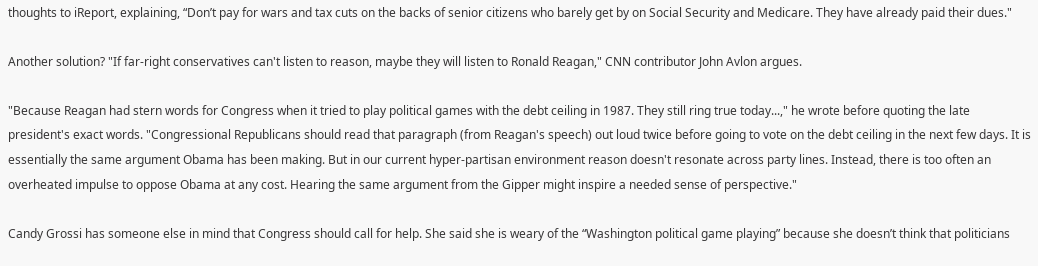thoughts to iReport, explaining, “Don’t pay for wars and tax cuts on the backs of senior citizens who barely get by on Social Security and Medicare. They have already paid their dues."

Another solution? "If far-right conservatives can't listen to reason, maybe they will listen to Ronald Reagan," CNN contributor John Avlon argues.

"Because Reagan had stern words for Congress when it tried to play political games with the debt ceiling in 1987. They still ring true today...," he wrote before quoting the late president's exact words. "Congressional Republicans should read that paragraph (from Reagan's speech) out loud twice before going to vote on the debt ceiling in the next few days. It is essentially the same argument Obama has been making. But in our current hyper-partisan environment reason doesn't resonate across party lines. Instead, there is too often an overheated impulse to oppose Obama at any cost. Hearing the same argument from the Gipper might inspire a needed sense of perspective."

Candy Grossi has someone else in mind that Congress should call for help. She said she is weary of the “Washington political game playing” because she doesn’t think that politicians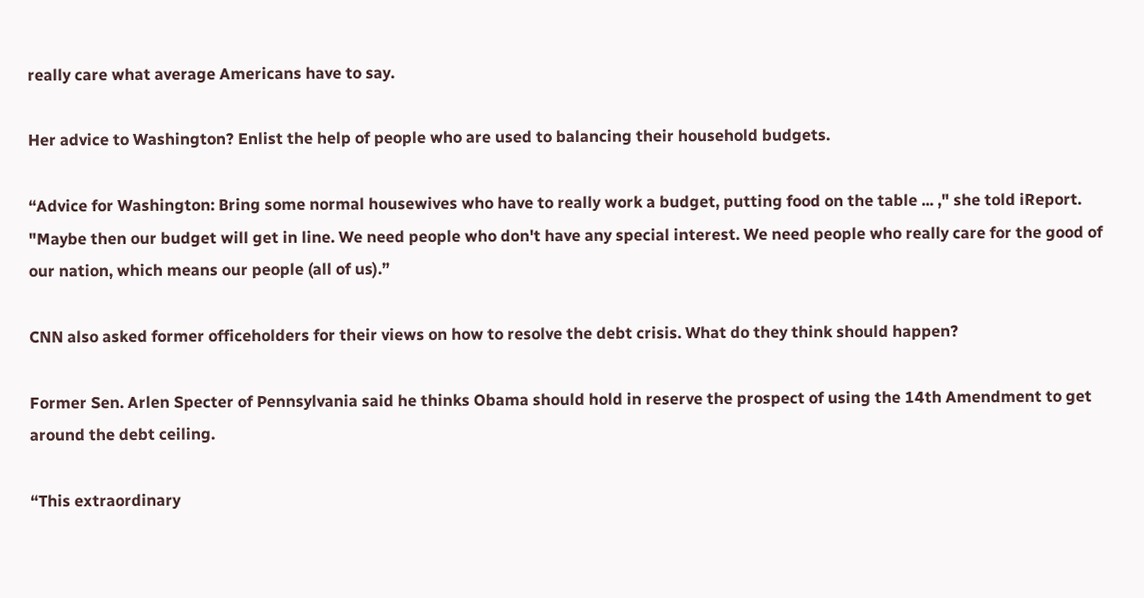really care what average Americans have to say.

Her advice to Washington? Enlist the help of people who are used to balancing their household budgets.

“Advice for Washington: Bring some normal housewives who have to really work a budget, putting food on the table ... ," she told iReport. "Maybe then our budget will get in line. We need people who don't have any special interest. We need people who really care for the good of our nation, which means our people (all of us).”

CNN also asked former officeholders for their views on how to resolve the debt crisis. What do they think should happen?

Former Sen. Arlen Specter of Pennsylvania said he thinks Obama should hold in reserve the prospect of using the 14th Amendment to get around the debt ceiling.

“This extraordinary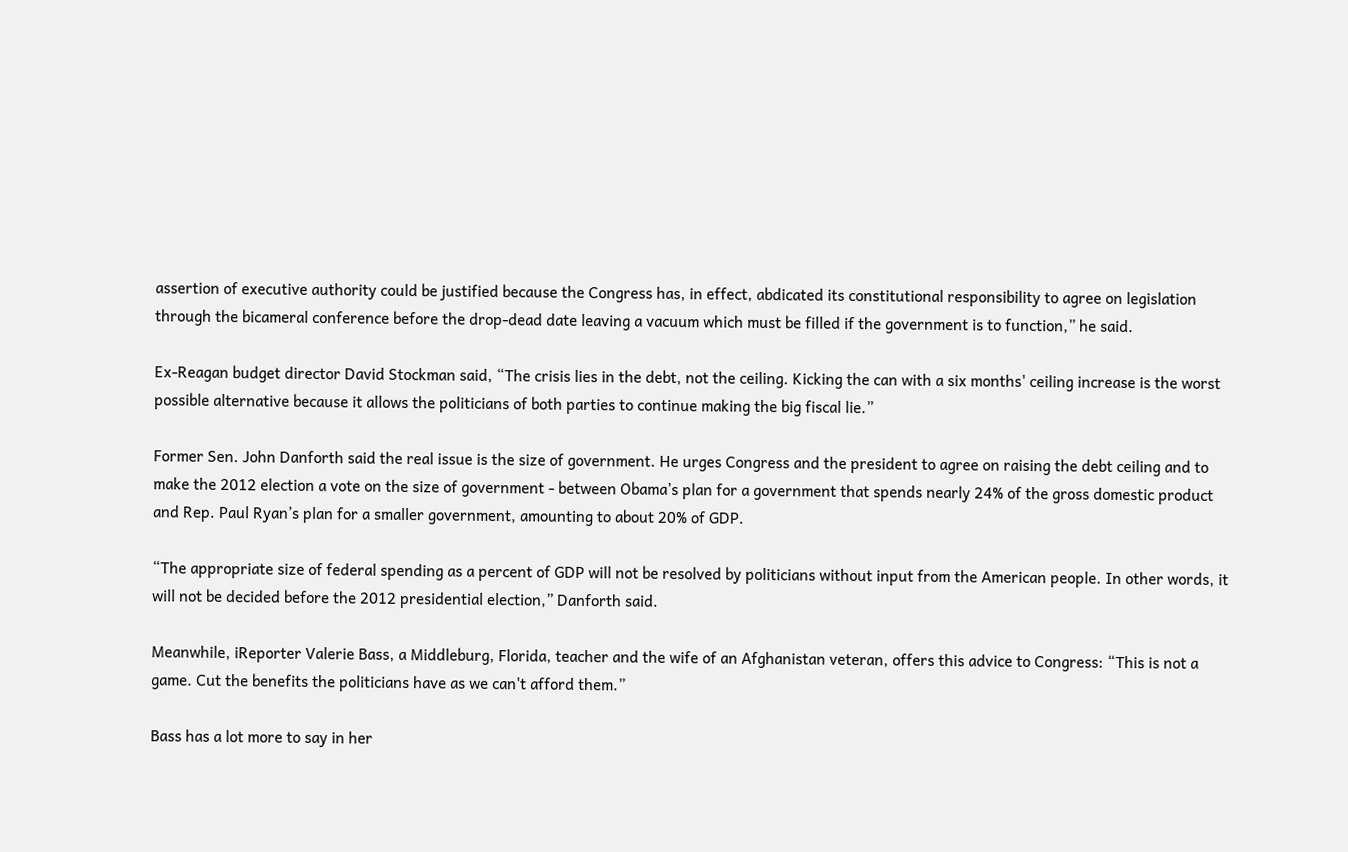assertion of executive authority could be justified because the Congress has, in effect, abdicated its constitutional responsibility to agree on legislation through the bicameral conference before the drop-dead date leaving a vacuum which must be filled if the government is to function,” he said.

Ex-Reagan budget director David Stockman said, “The crisis lies in the debt, not the ceiling. Kicking the can with a six months' ceiling increase is the worst possible alternative because it allows the politicians of both parties to continue making the big fiscal lie.”

Former Sen. John Danforth said the real issue is the size of government. He urges Congress and the president to agree on raising the debt ceiling and to make the 2012 election a vote on the size of government - between Obama’s plan for a government that spends nearly 24% of the gross domestic product and Rep. Paul Ryan’s plan for a smaller government, amounting to about 20% of GDP.

“The appropriate size of federal spending as a percent of GDP will not be resolved by politicians without input from the American people. In other words, it will not be decided before the 2012 presidential election,” Danforth said.

Meanwhile, iReporter Valerie Bass, a Middleburg, Florida, teacher and the wife of an Afghanistan veteran, offers this advice to Congress: “This is not a game. Cut the benefits the politicians have as we can't afford them.”

Bass has a lot more to say in her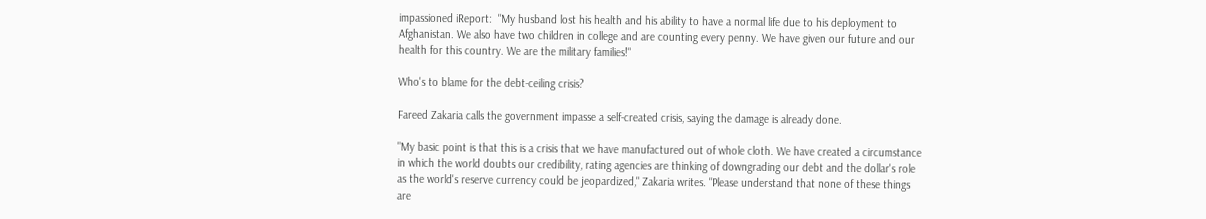impassioned iReport:  "My husband lost his health and his ability to have a normal life due to his deployment to Afghanistan. We also have two children in college and are counting every penny. We have given our future and our health for this country. We are the military families!"

Who's to blame for the debt-ceiling crisis?

Fareed Zakaria calls the government impasse a self-created crisis, saying the damage is already done.

"My basic point is that this is a crisis that we have manufactured out of whole cloth. We have created a circumstance in which the world doubts our credibility, rating agencies are thinking of downgrading our debt and the dollar's role as the world's reserve currency could be jeopardized," Zakaria writes. "Please understand that none of these things are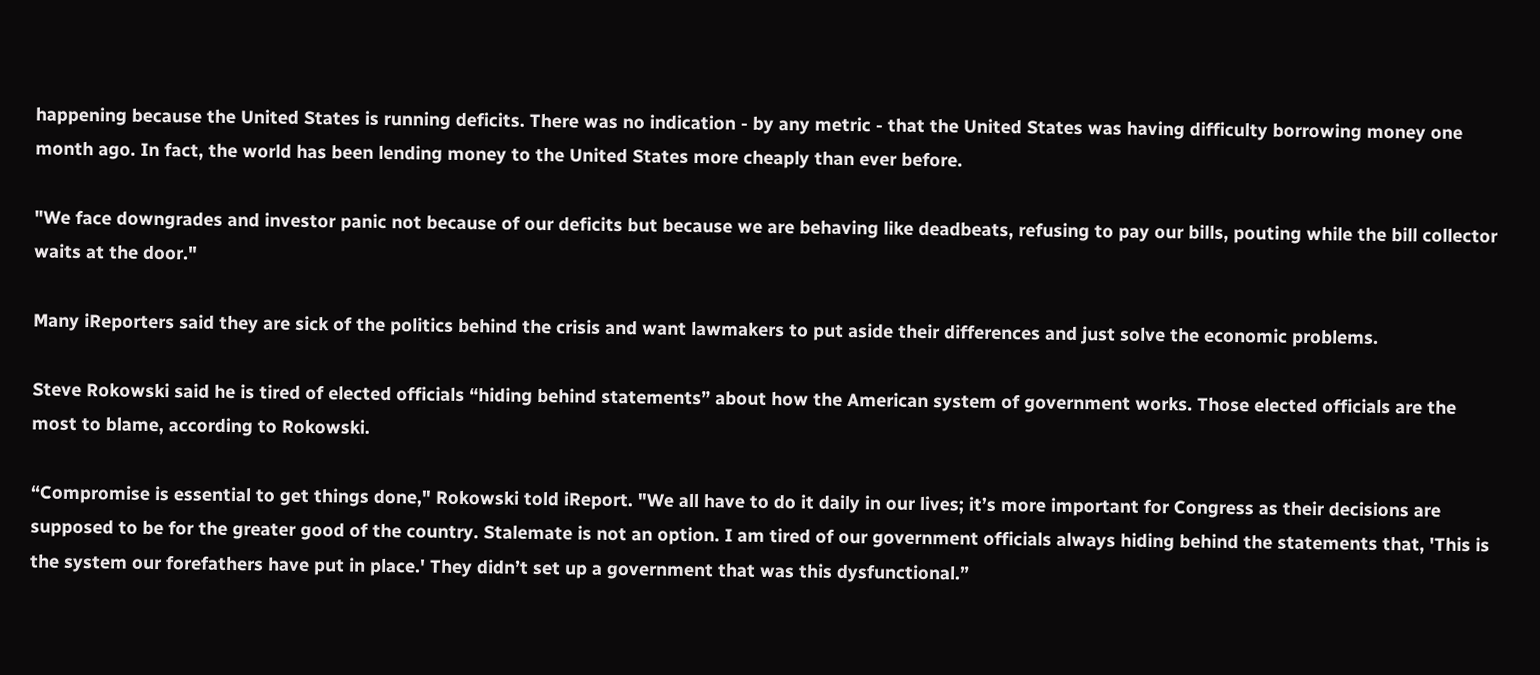happening because the United States is running deficits. There was no indication - by any metric - that the United States was having difficulty borrowing money one month ago. In fact, the world has been lending money to the United States more cheaply than ever before.

"We face downgrades and investor panic not because of our deficits but because we are behaving like deadbeats, refusing to pay our bills, pouting while the bill collector waits at the door."

Many iReporters said they are sick of the politics behind the crisis and want lawmakers to put aside their differences and just solve the economic problems.

Steve Rokowski said he is tired of elected officials “hiding behind statements” about how the American system of government works. Those elected officials are the most to blame, according to Rokowski.

“Compromise is essential to get things done," Rokowski told iReport. "We all have to do it daily in our lives; it’s more important for Congress as their decisions are supposed to be for the greater good of the country. Stalemate is not an option. I am tired of our government officials always hiding behind the statements that, 'This is the system our forefathers have put in place.' They didn’t set up a government that was this dysfunctional.”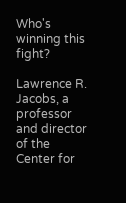Who's winning this fight?

Lawrence R. Jacobs, a professor and director of the Center for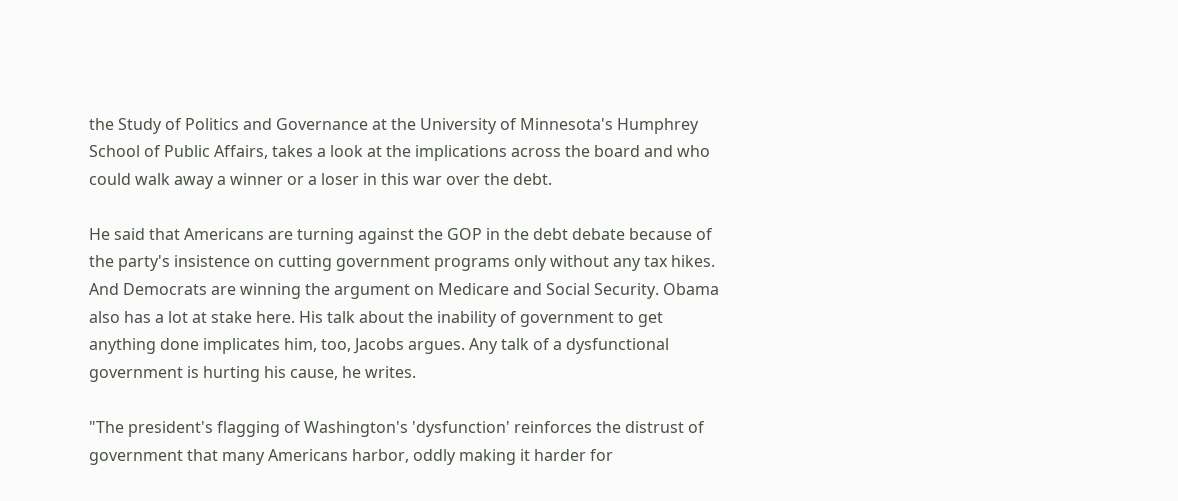the Study of Politics and Governance at the University of Minnesota's Humphrey School of Public Affairs, takes a look at the implications across the board and who could walk away a winner or a loser in this war over the debt.

He said that Americans are turning against the GOP in the debt debate because of the party's insistence on cutting government programs only without any tax hikes. And Democrats are winning the argument on Medicare and Social Security. Obama also has a lot at stake here. His talk about the inability of government to get anything done implicates him, too, Jacobs argues. Any talk of a dysfunctional government is hurting his cause, he writes.

"The president's flagging of Washington's 'dysfunction' reinforces the distrust of government that many Americans harbor, oddly making it harder for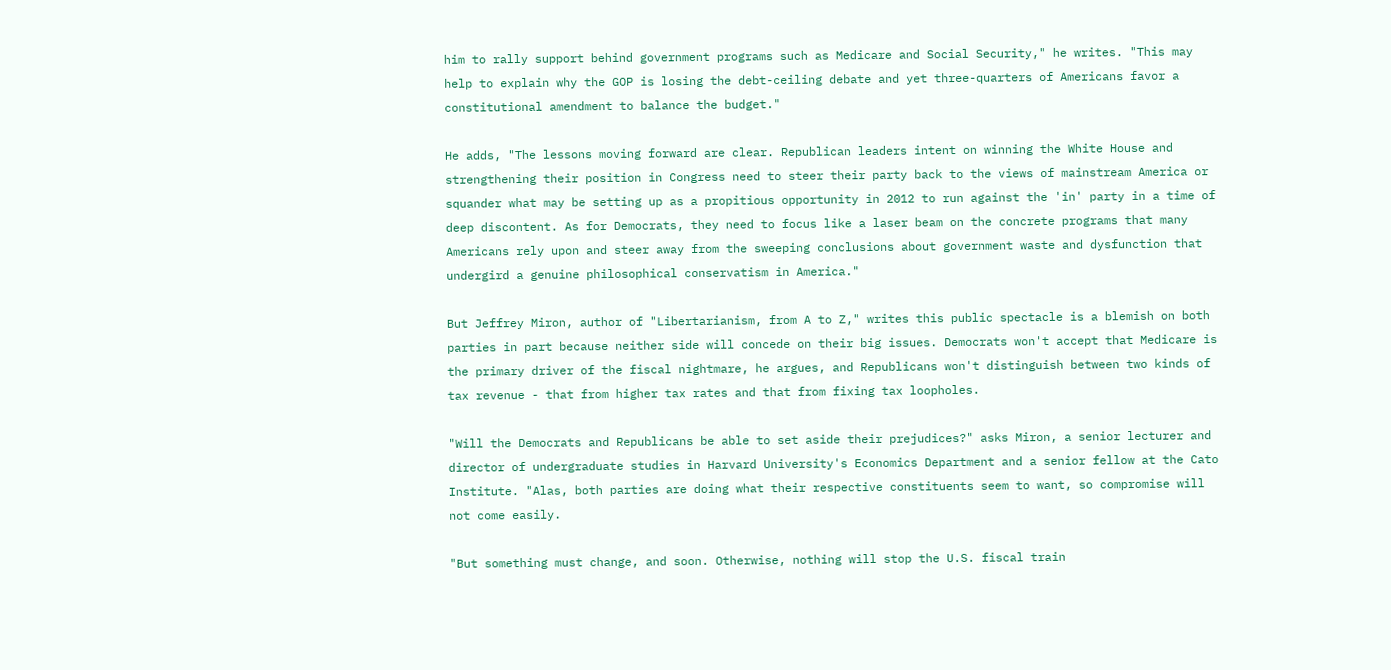him to rally support behind government programs such as Medicare and Social Security," he writes. "This may help to explain why the GOP is losing the debt-ceiling debate and yet three-quarters of Americans favor a constitutional amendment to balance the budget."

He adds, "The lessons moving forward are clear. Republican leaders intent on winning the White House and strengthening their position in Congress need to steer their party back to the views of mainstream America or squander what may be setting up as a propitious opportunity in 2012 to run against the 'in' party in a time of deep discontent. As for Democrats, they need to focus like a laser beam on the concrete programs that many Americans rely upon and steer away from the sweeping conclusions about government waste and dysfunction that undergird a genuine philosophical conservatism in America."

But Jeffrey Miron, author of "Libertarianism, from A to Z," writes this public spectacle is a blemish on both parties in part because neither side will concede on their big issues. Democrats won't accept that Medicare is the primary driver of the fiscal nightmare, he argues, and Republicans won't distinguish between two kinds of tax revenue - that from higher tax rates and that from fixing tax loopholes.

"Will the Democrats and Republicans be able to set aside their prejudices?" asks Miron, a senior lecturer and director of undergraduate studies in Harvard University's Economics Department and a senior fellow at the Cato Institute. "Alas, both parties are doing what their respective constituents seem to want, so compromise will not come easily.

"But something must change, and soon. Otherwise, nothing will stop the U.S. fiscal train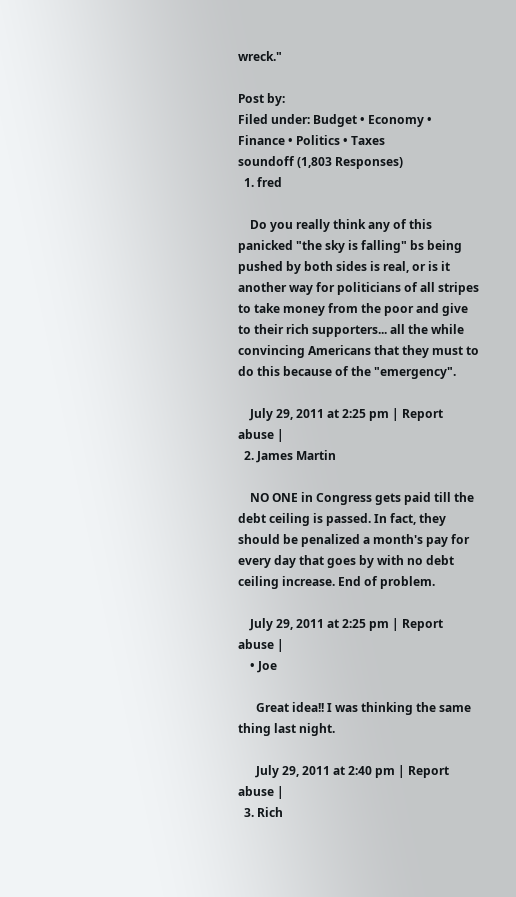wreck."

Post by:
Filed under: Budget • Economy • Finance • Politics • Taxes
soundoff (1,803 Responses)
  1. fred

    Do you really think any of this panicked "the sky is falling" bs being pushed by both sides is real, or is it another way for politicians of all stripes to take money from the poor and give to their rich supporters... all the while convincing Americans that they must to do this because of the "emergency".

    July 29, 2011 at 2:25 pm | Report abuse |
  2. James Martin

    NO ONE in Congress gets paid till the debt ceiling is passed. In fact, they should be penalized a month's pay for every day that goes by with no debt ceiling increase. End of problem.

    July 29, 2011 at 2:25 pm | Report abuse |
    • Joe

      Great idea!! I was thinking the same thing last night.

      July 29, 2011 at 2:40 pm | Report abuse |
  3. Rich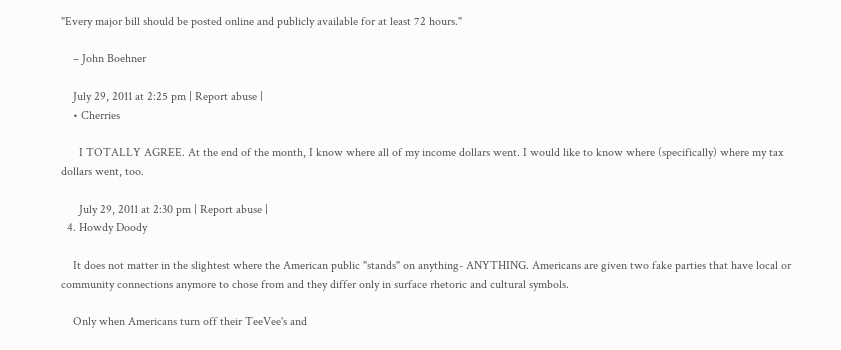"Every major bill should be posted online and publicly available for at least 72 hours."

    – John Boehner

    July 29, 2011 at 2:25 pm | Report abuse |
    • Cherries

      I TOTALLY AGREE. At the end of the month, I know where all of my income dollars went. I would like to know where (specifically) where my tax dollars went, too.

      July 29, 2011 at 2:30 pm | Report abuse |
  4. Howdy Doody

    It does not matter in the slightest where the American public "stands" on anything- ANYTHING. Americans are given two fake parties that have local or community connections anymore to chose from and they differ only in surface rhetoric and cultural symbols.

    Only when Americans turn off their TeeVee's and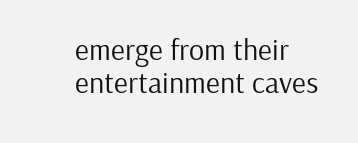emerge from their entertainment caves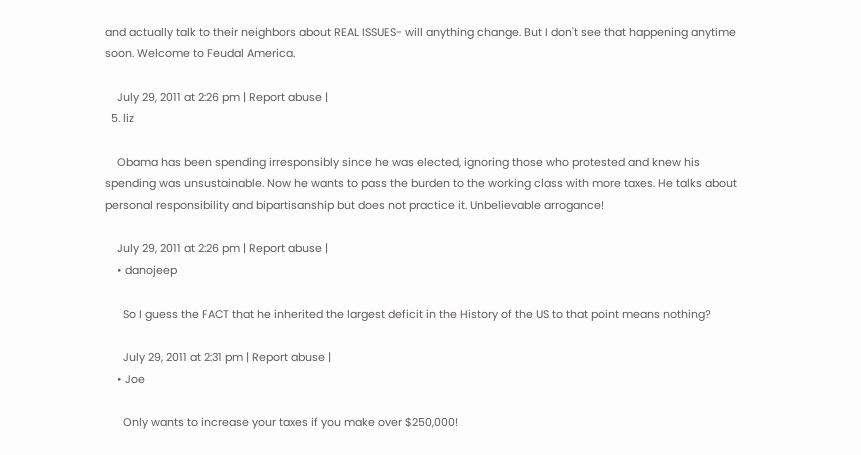and actually talk to their neighbors about REAL ISSUES- will anything change. But I don't see that happening anytime soon. Welcome to Feudal America.

    July 29, 2011 at 2:26 pm | Report abuse |
  5. liz

    Obama has been spending irresponsibly since he was elected, ignoring those who protested and knew his spending was unsustainable. Now he wants to pass the burden to the working class with more taxes. He talks about personal responsibility and bipartisanship but does not practice it. Unbelievable arrogance!

    July 29, 2011 at 2:26 pm | Report abuse |
    • danojeep

      So I guess the FACT that he inherited the largest deficit in the History of the US to that point means nothing?

      July 29, 2011 at 2:31 pm | Report abuse |
    • Joe

      Only wants to increase your taxes if you make over $250,000!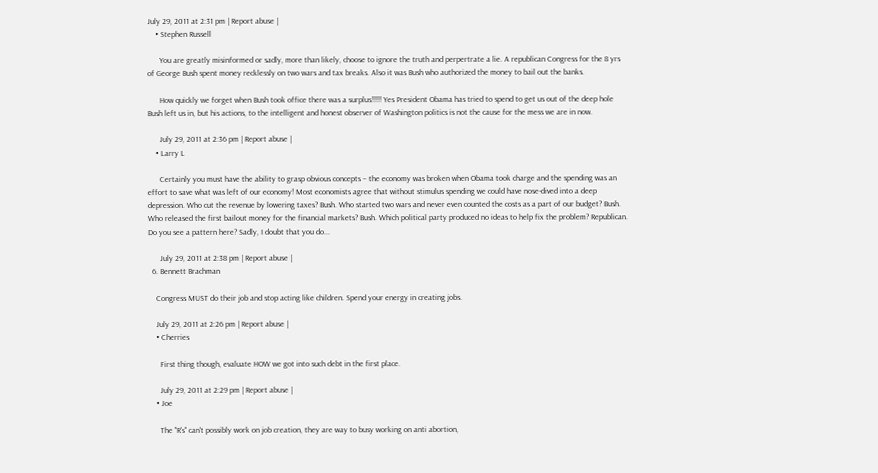July 29, 2011 at 2:31 pm | Report abuse |
    • Stephen Russell

      You are greatly misinformed or sadly, more than likely, choose to ignore the truth and perpertrate a lie. A republican Congress for the 8 yrs of George Bush spent money recklessly on two wars and tax breaks. Also it was Bush who authorized the money to bail out the banks.

      How quickly we forget when Bush took office there was a surplus!!!!! Yes President Obama has tried to spend to get us out of the deep hole Bush left us in, but his actions, to the intelligent and honest observer of Washington politics is not the cause for the mess we are in now.

      July 29, 2011 at 2:36 pm | Report abuse |
    • Larry L

      Certainly you must have the ability to grasp obvious concepts – the economy was broken when Obama took charge and the spending was an effort to save what was left of our economy! Most economists agree that without stimulus spending we could have nose-dived into a deep depression. Who cut the revenue by lowering taxes? Bush. Who started two wars and never even counted the costs as a part of our budget? Bush. Who released the first bailout money for the financial markets? Bush. Which political party produced no ideas to help fix the problem? Republican. Do you see a pattern here? Sadly, I doubt that you do...

      July 29, 2011 at 2:38 pm | Report abuse |
  6. Bennett Brachman

    Congress MUST do their job and stop acting like children. Spend your energy in creating jobs.

    July 29, 2011 at 2:26 pm | Report abuse |
    • Cherries

      First thing though, evaluate HOW we got into such debt in the first place.

      July 29, 2011 at 2:29 pm | Report abuse |
    • Joe

      The "R's" can't possibly work on job creation, they are way to busy working on anti abortion,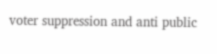voter suppression and anti public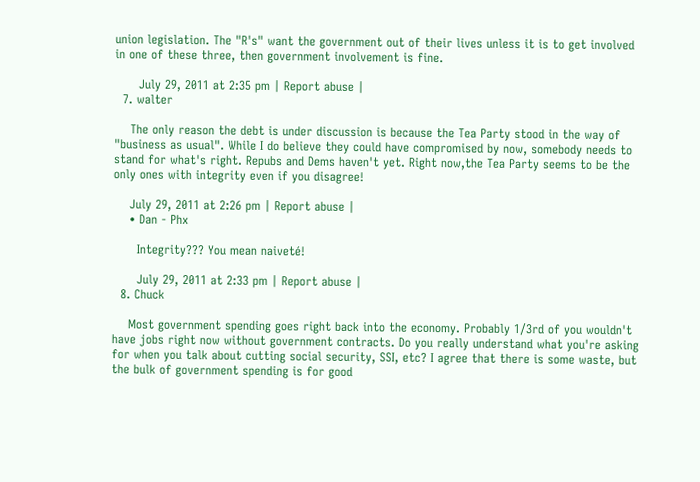union legislation. The "R's" want the government out of their lives unless it is to get involved in one of these three, then government involvement is fine.

      July 29, 2011 at 2:35 pm | Report abuse |
  7. walter

    The only reason the debt is under discussion is because the Tea Party stood in the way of "business as usual". While I do believe they could have compromised by now, somebody needs to stand for what's right. Repubs and Dems haven't yet. Right now,the Tea Party seems to be the only ones with integrity even if you disagree!

    July 29, 2011 at 2:26 pm | Report abuse |
    • Dan - Phx

      Integrity??? You mean naiveté!

      July 29, 2011 at 2:33 pm | Report abuse |
  8. Chuck

    Most government spending goes right back into the economy. Probably 1/3rd of you wouldn't have jobs right now without government contracts. Do you really understand what you're asking for when you talk about cutting social security, SSI, etc? I agree that there is some waste, but the bulk of government spending is for good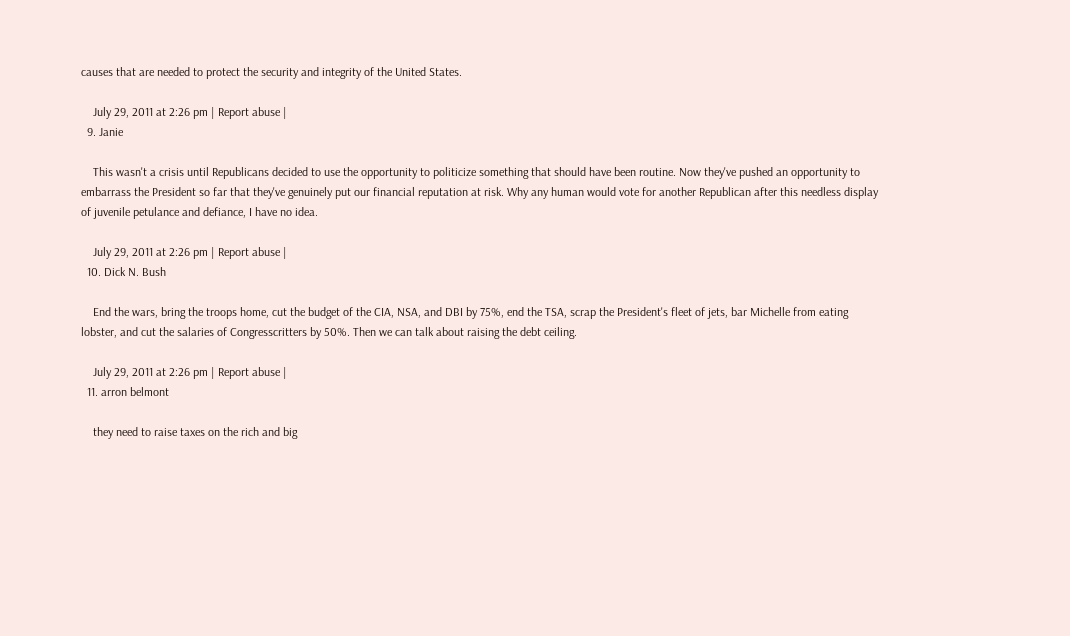causes that are needed to protect the security and integrity of the United States.

    July 29, 2011 at 2:26 pm | Report abuse |
  9. Janie

    This wasn't a crisis until Republicans decided to use the opportunity to politicize something that should have been routine. Now they've pushed an opportunity to embarrass the President so far that they've genuinely put our financial reputation at risk. Why any human would vote for another Republican after this needless display of juvenile petulance and defiance, I have no idea.

    July 29, 2011 at 2:26 pm | Report abuse |
  10. Dick N. Bush

    End the wars, bring the troops home, cut the budget of the CIA, NSA, and DBI by 75%, end the TSA, scrap the President's fleet of jets, bar Michelle from eating lobster, and cut the salaries of Congresscritters by 50%. Then we can talk about raising the debt ceiling.

    July 29, 2011 at 2:26 pm | Report abuse |
  11. arron belmont

    they need to raise taxes on the rich and big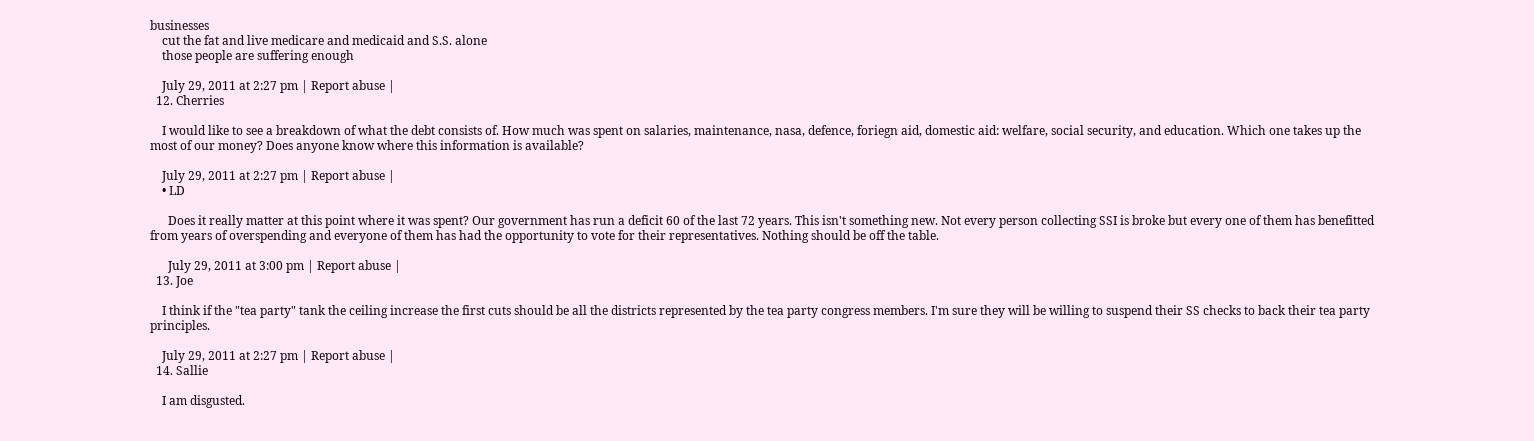businesses
    cut the fat and live medicare and medicaid and S.S. alone
    those people are suffering enough

    July 29, 2011 at 2:27 pm | Report abuse |
  12. Cherries

    I would like to see a breakdown of what the debt consists of. How much was spent on salaries, maintenance, nasa, defence, foriegn aid, domestic aid: welfare, social security, and education. Which one takes up the most of our money? Does anyone know where this information is available?

    July 29, 2011 at 2:27 pm | Report abuse |
    • LD

      Does it really matter at this point where it was spent? Our government has run a deficit 60 of the last 72 years. This isn't something new. Not every person collecting SSI is broke but every one of them has benefitted from years of overspending and everyone of them has had the opportunity to vote for their representatives. Nothing should be off the table.

      July 29, 2011 at 3:00 pm | Report abuse |
  13. Joe

    I think if the "tea party" tank the ceiling increase the first cuts should be all the districts represented by the tea party congress members. I'm sure they will be willing to suspend their SS checks to back their tea party principles.

    July 29, 2011 at 2:27 pm | Report abuse |
  14. Sallie

    I am disgusted.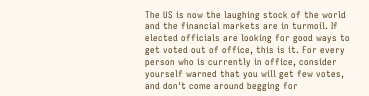The US is now the laughing stock of the world and the financial markets are in turmoil. If elected officials are looking for good ways to get voted out of office, this is it. For every person who is currently in office, consider yourself warned that you will get few votes, and don't come around begging for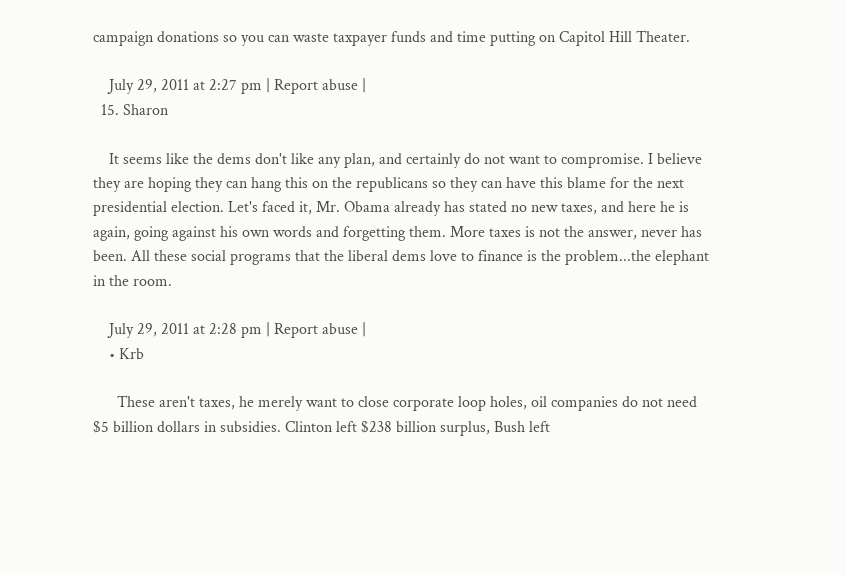campaign donations so you can waste taxpayer funds and time putting on Capitol Hill Theater.

    July 29, 2011 at 2:27 pm | Report abuse |
  15. Sharon

    It seems like the dems don't like any plan, and certainly do not want to compromise. I believe they are hoping they can hang this on the republicans so they can have this blame for the next presidential election. Let's faced it, Mr. Obama already has stated no new taxes, and here he is again, going against his own words and forgetting them. More taxes is not the answer, never has been. All these social programs that the liberal dems love to finance is the problem...the elephant in the room.

    July 29, 2011 at 2:28 pm | Report abuse |
    • Krb

      These aren't taxes, he merely want to close corporate loop holes, oil companies do not need $5 billion dollars in subsidies. Clinton left $238 billion surplus, Bush left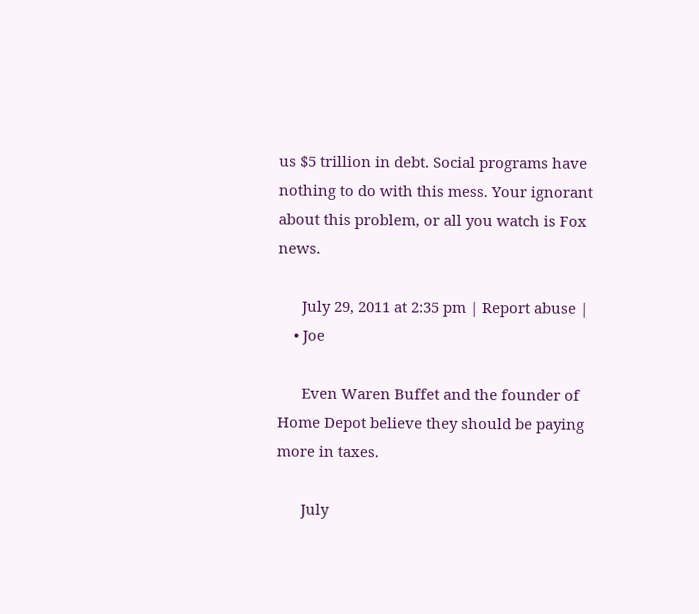us $5 trillion in debt. Social programs have nothing to do with this mess. Your ignorant about this problem, or all you watch is Fox news.

      July 29, 2011 at 2:35 pm | Report abuse |
    • Joe

      Even Waren Buffet and the founder of Home Depot believe they should be paying more in taxes.

      July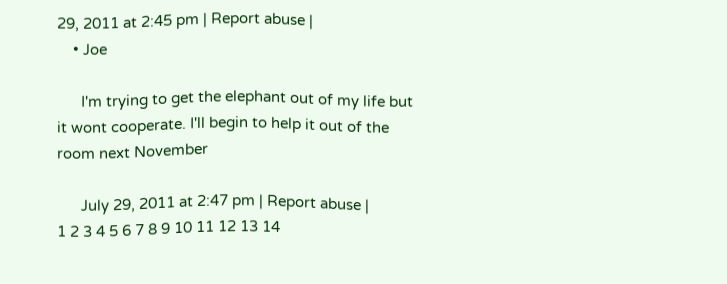29, 2011 at 2:45 pm | Report abuse |
    • Joe

      I'm trying to get the elephant out of my life but it wont cooperate. I'll begin to help it out of the room next November

      July 29, 2011 at 2:47 pm | Report abuse |
1 2 3 4 5 6 7 8 9 10 11 12 13 14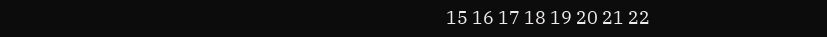15 16 17 18 19 20 21 22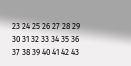23 24 25 26 27 28 29 30 31 32 33 34 35 36 37 38 39 40 41 42 43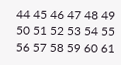44 45 46 47 48 49 50 51 52 53 54 55 56 57 58 59 60 61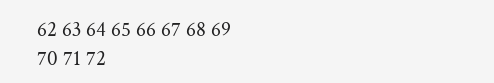62 63 64 65 66 67 68 69 70 71 72